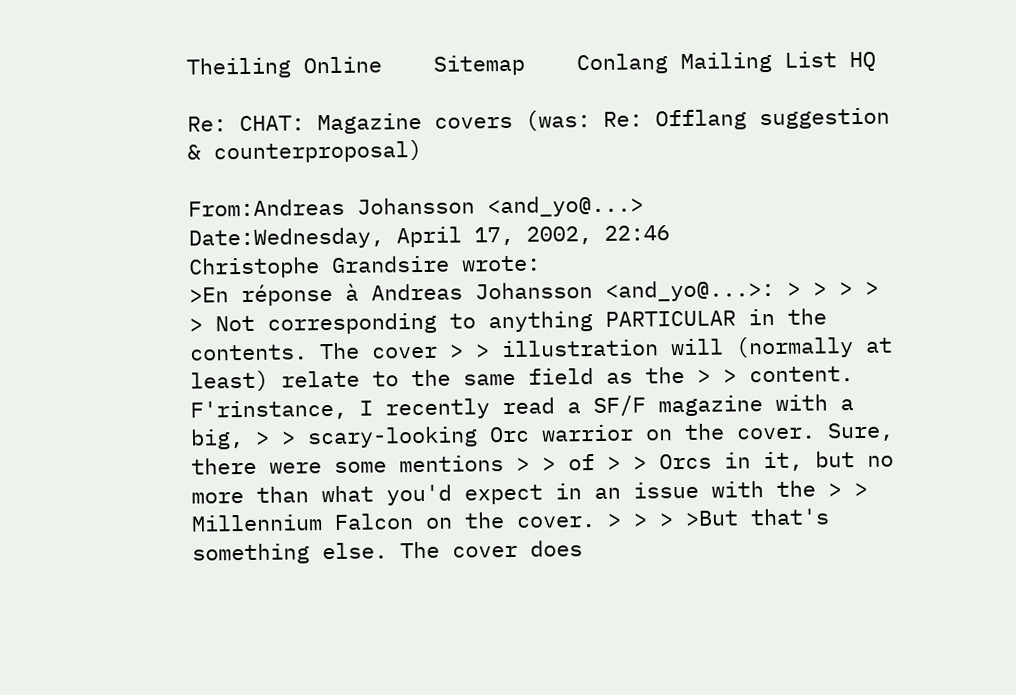Theiling Online    Sitemap    Conlang Mailing List HQ

Re: CHAT: Magazine covers (was: Re: Offlang suggestion & counterproposal)

From:Andreas Johansson <and_yo@...>
Date:Wednesday, April 17, 2002, 22:46
Christophe Grandsire wrote:
>En réponse à Andreas Johansson <and_yo@...>: > > > > > Not corresponding to anything PARTICULAR in the contents. The cover > > illustration will (normally at least) relate to the same field as the > > content. F'rinstance, I recently read a SF/F magazine with a big, > > scary-looking Orc warrior on the cover. Sure, there were some mentions > > of > > Orcs in it, but no more than what you'd expect in an issue with the > > Millennium Falcon on the cover. > > > >But that's something else. The cover does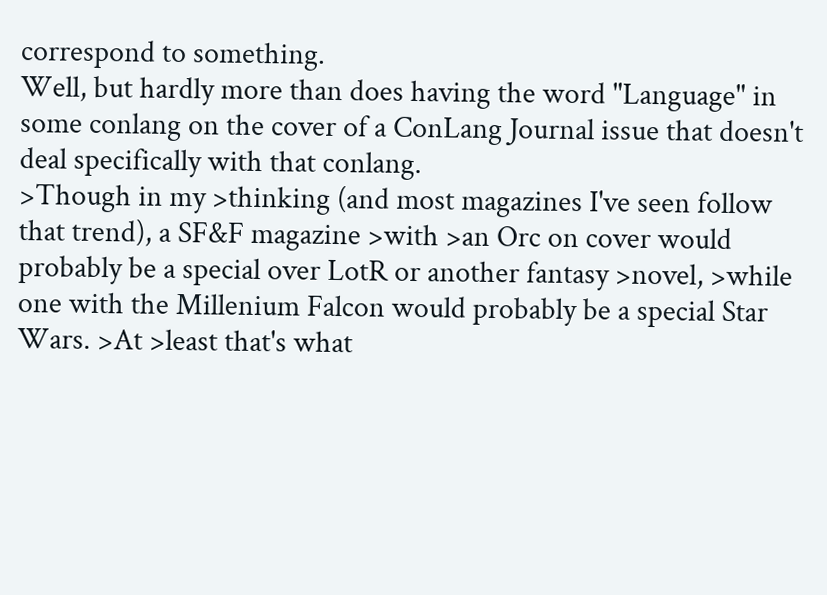correspond to something.
Well, but hardly more than does having the word "Language" in some conlang on the cover of a ConLang Journal issue that doesn't deal specifically with that conlang.
>Though in my >thinking (and most magazines I've seen follow that trend), a SF&F magazine >with >an Orc on cover would probably be a special over LotR or another fantasy >novel, >while one with the Millenium Falcon would probably be a special Star Wars. >At >least that's what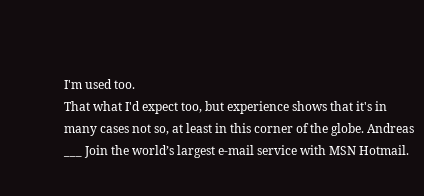I'm used too.
That what I'd expect too, but experience shows that it's in many cases not so, at least in this corner of the globe. Andreas ___ Join the world’s largest e-mail service with MSN Hotmail.